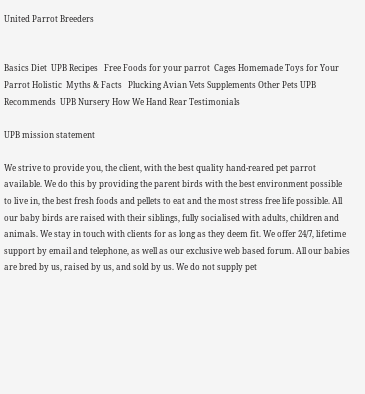United Parrot Breeders


Basics Diet  UPB Recipes   Free Foods for your parrot  Cages Homemade Toys for Your Parrot Holistic  Myths & Facts   Plucking Avian Vets Supplements Other Pets UPB Recommends  UPB Nursery How We Hand Rear Testimonials

UPB mission statement

We strive to provide you, the client, with the best quality hand-reared pet parrot available. We do this by providing the parent birds with the best environment possible to live in, the best fresh foods and pellets to eat and the most stress free life possible. All our baby birds are raised with their siblings, fully socialised with adults, children and animals. We stay in touch with clients for as long as they deem fit. We offer 24/7, lifetime support by email and telephone, as well as our exclusive web based forum. All our babies are bred by us, raised by us, and sold by us. We do not supply pet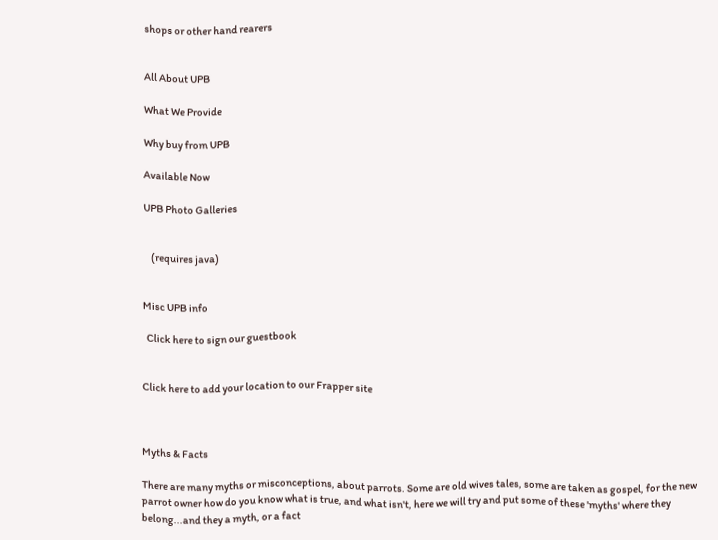shops or other hand rearers


All About UPB

What We Provide

Why buy from UPB

Available Now

UPB Photo Galleries


    (requires java)


Misc UPB info

  Click here to sign our guestbook


Click here to add your location to our Frapper site



Myths & Facts

There are many myths or misconceptions, about parrots. Some are old wives tales, some are taken as gospel, for the new parrot owner how do you know what is true, and what isn't, here we will try and put some of these 'myths' where they belong...and they a myth, or a fact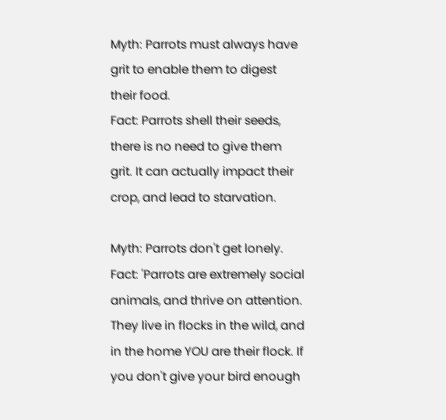Myth: Parrots must always have grit to enable them to digest their food.
Fact: Parrots shell their seeds, there is no need to give them grit. It can actually impact their crop, and lead to starvation.

Myth: Parrots don't get lonely.
Fact: 'Parrots are extremely social animals, and thrive on attention. They live in flocks in the wild, and in the home YOU are their flock. If you don't give your bird enough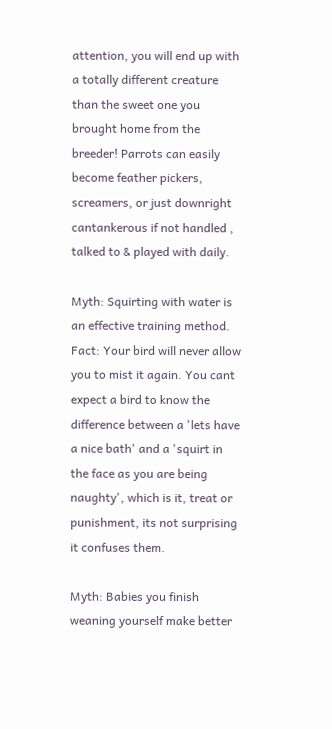attention, you will end up with a totally different creature than the sweet one you brought home from the breeder! Parrots can easily become feather pickers, screamers, or just downright cantankerous if not handled , talked to & played with daily.

Myth: Squirting with water is an effective training method.
Fact: Your bird will never allow you to mist it again. You cant expect a bird to know the difference between a 'lets have a nice bath' and a 'squirt in the face as you are being naughty', which is it, treat or punishment, its not surprising it confuses them.

Myth: Babies you finish weaning yourself make better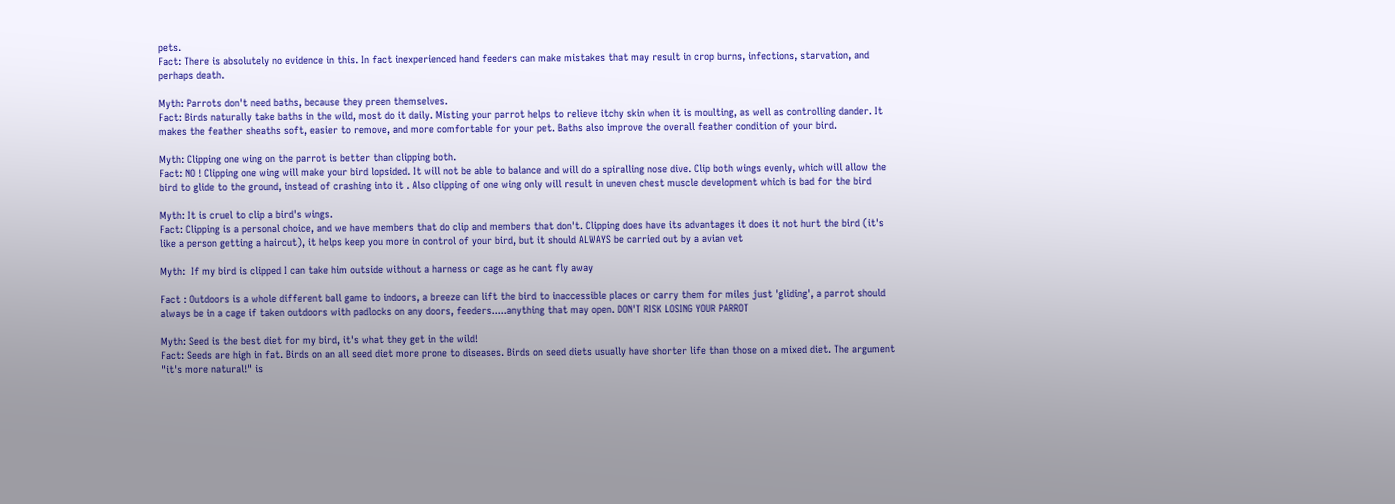pets.
Fact: There is absolutely no evidence in this. In fact inexperienced hand feeders can make mistakes that may result in crop burns, infections, starvation, and perhaps death.

Myth: Parrots don't need baths, because they preen themselves.
Fact: Birds naturally take baths in the wild, most do it daily. Misting your parrot helps to relieve itchy skin when it is moulting, as well as controlling dander. It makes the feather sheaths soft, easier to remove, and more comfortable for your pet. Baths also improve the overall feather condition of your bird.

Myth: Clipping one wing on the parrot is better than clipping both.
Fact: NO ! Clipping one wing will make your bird lopsided. It will not be able to balance and will do a spiralling nose dive. Clip both wings evenly, which will allow the bird to glide to the ground, instead of crashing into it . Also clipping of one wing only will result in uneven chest muscle development which is bad for the bird

Myth: It is cruel to clip a bird's wings.
Fact: Clipping is a personal choice, and we have members that do clip and members that don't. Clipping does have its advantages it does it not hurt the bird (it's like a person getting a haircut), it helps keep you more in control of your bird, but it should ALWAYS be carried out by a avian vet

Myth:  If my bird is clipped I can take him outside without a harness or cage as he cant fly away

Fact : Outdoors is a whole different ball game to indoors, a breeze can lift the bird to inaccessible places or carry them for miles just 'gliding', a parrot should always be in a cage if taken outdoors with padlocks on any doors, feeders.....anything that may open. DON'T RISK LOSING YOUR PARROT

Myth: Seed is the best diet for my bird, it's what they get in the wild!
Fact: Seeds are high in fat. Birds on an all seed diet more prone to diseases. Birds on seed diets usually have shorter life than those on a mixed diet. The argument "it's more natural!" is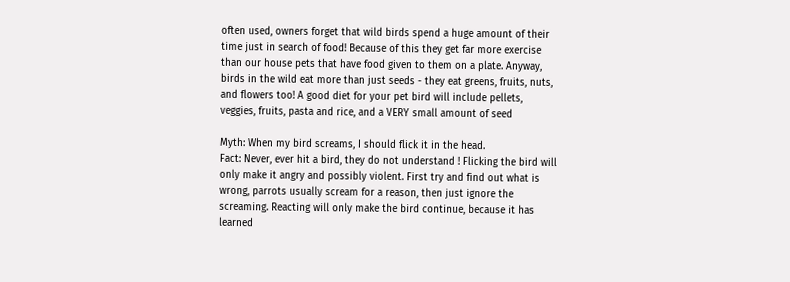often used, owners forget that wild birds spend a huge amount of their time just in search of food! Because of this they get far more exercise than our house pets that have food given to them on a plate. Anyway, birds in the wild eat more than just seeds - they eat greens, fruits, nuts, and flowers too! A good diet for your pet bird will include pellets, veggies, fruits, pasta and rice, and a VERY small amount of seed

Myth: When my bird screams, I should flick it in the head.
Fact: Never, ever hit a bird, they do not understand ! Flicking the bird will only make it angry and possibly violent. First try and find out what is wrong, parrots usually scream for a reason, then just ignore the screaming. Reacting will only make the bird continue, because it has learned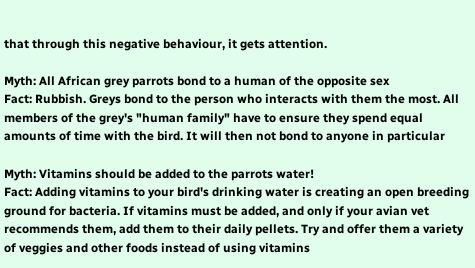that through this negative behaviour, it gets attention.

Myth: All African grey parrots bond to a human of the opposite sex
Fact: Rubbish. Greys bond to the person who interacts with them the most. All members of the grey's "human family" have to ensure they spend equal amounts of time with the bird. It will then not bond to anyone in particular

Myth: Vitamins should be added to the parrots water!
Fact: Adding vitamins to your bird's drinking water is creating an open breeding ground for bacteria. If vitamins must be added, and only if your avian vet recommends them, add them to their daily pellets. Try and offer them a variety of veggies and other foods instead of using vitamins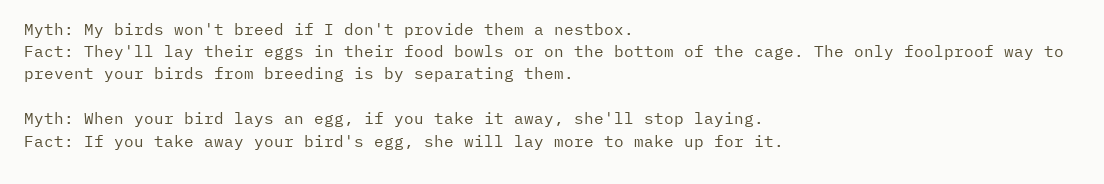Myth: My birds won't breed if I don't provide them a nestbox.
Fact: They'll lay their eggs in their food bowls or on the bottom of the cage. The only foolproof way to prevent your birds from breeding is by separating them.

Myth: When your bird lays an egg, if you take it away, she'll stop laying.
Fact: If you take away your bird's egg, she will lay more to make up for it.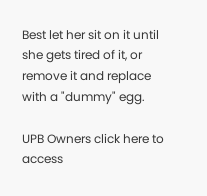Best let her sit on it until she gets tired of it, or remove it and replace with a "dummy" egg.

UPB Owners click here to access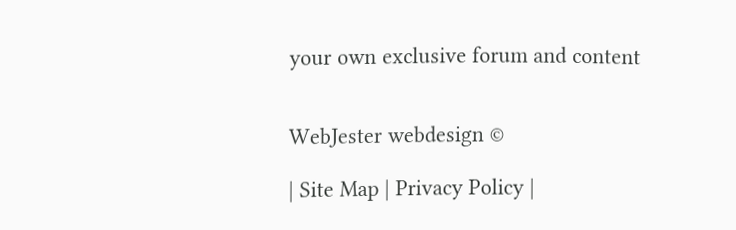your own exclusive forum and content


WebJester webdesign ©

| Site Map | Privacy Policy |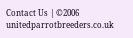Contact Us | ©2006 unitedparrotbreeders.co.uk